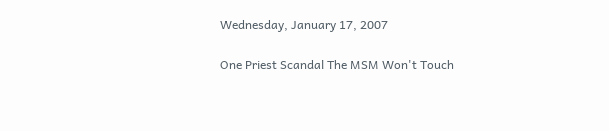Wednesday, January 17, 2007

One Priest Scandal The MSM Won't Touch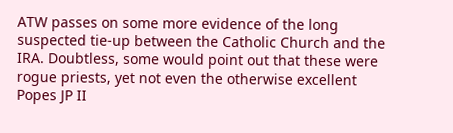ATW passes on some more evidence of the long suspected tie-up between the Catholic Church and the IRA. Doubtless, some would point out that these were rogue priests, yet not even the otherwise excellent Popes JP II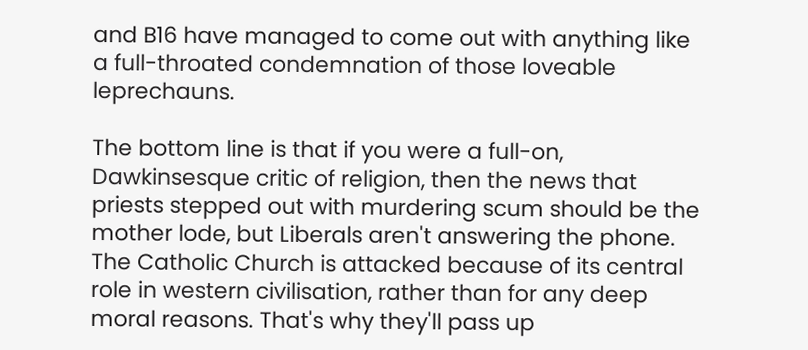and B16 have managed to come out with anything like a full-throated condemnation of those loveable leprechauns.

The bottom line is that if you were a full-on, Dawkinsesque critic of religion, then the news that priests stepped out with murdering scum should be the mother lode, but Liberals aren't answering the phone. The Catholic Church is attacked because of its central role in western civilisation, rather than for any deep moral reasons. That's why they'll pass up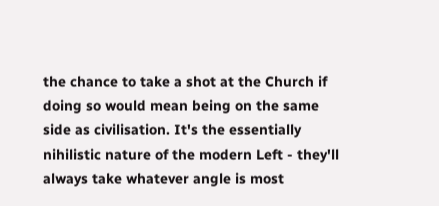the chance to take a shot at the Church if doing so would mean being on the same side as civilisation. It's the essentially nihilistic nature of the modern Left - they'll always take whatever angle is most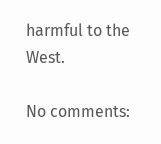harmful to the West.

No comments: